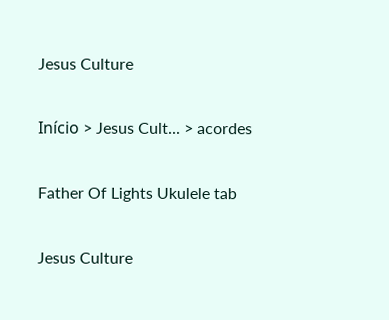Jesus Culture

Início > Jesus Cult... > acordes

Father Of Lights Ukulele tab

Jesus Culture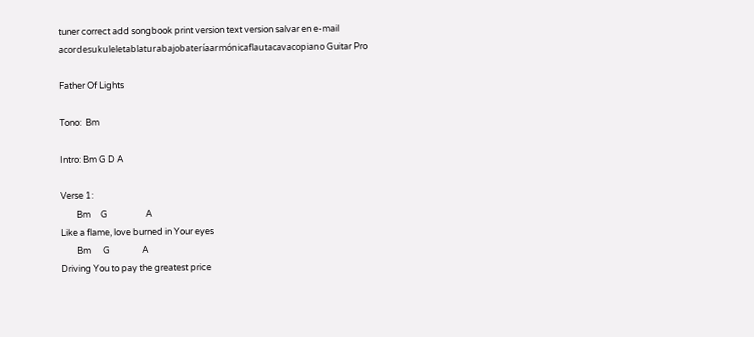tuner correct add songbook print version text version salvar en e-mail
acordesukuleletablaturabajobateríaarmónicaflautacavacopiano Guitar Pro

Father Of Lights

Tono:  Bm

Intro: Bm G D A

Verse 1:
        Bm     G                   A
Like a flame, love burned in Your eyes
        Bm      G                A
Driving You to pay the greatest price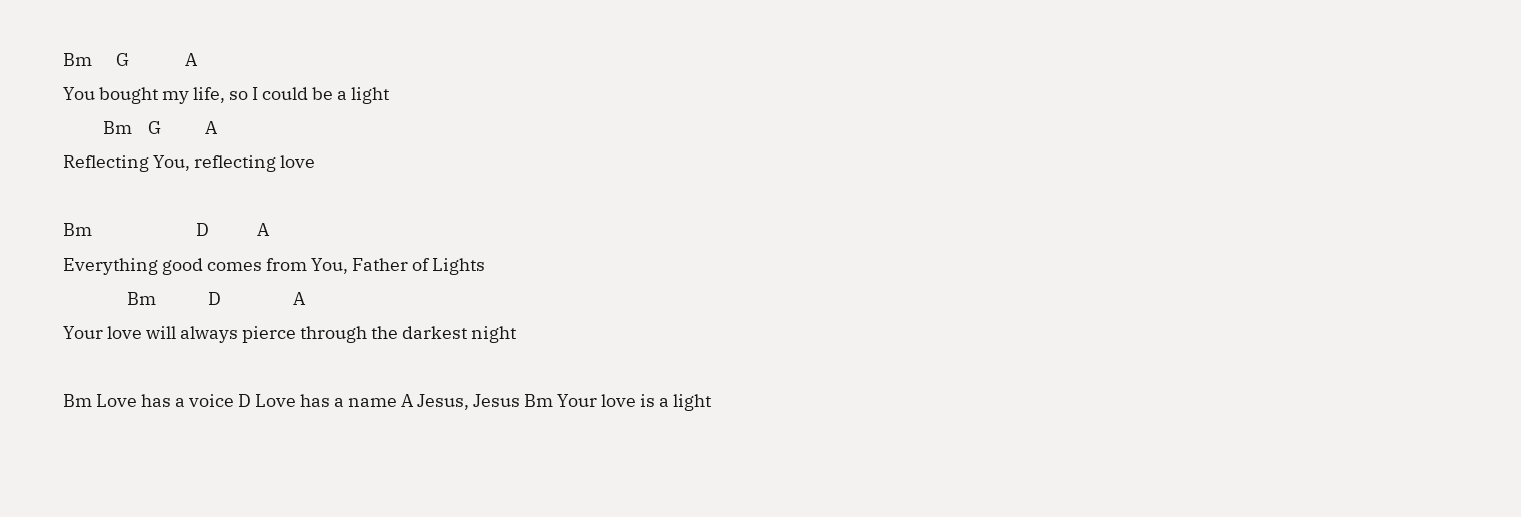Bm      G              A
You bought my life, so I could be a light
          Bm    G           A
Reflecting You, reflecting love

Bm                          D            A
Everything good comes from You, Father of Lights
                Bm             D                  A
Your love will always pierce through the darkest night

Bm Love has a voice D Love has a name A Jesus, Jesus Bm Your love is a light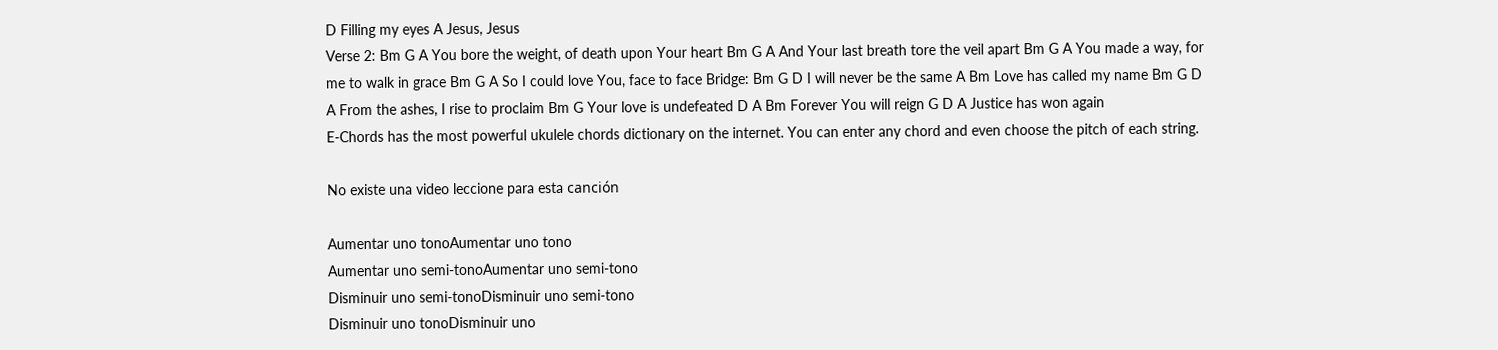D Filling my eyes A Jesus, Jesus
Verse 2: Bm G A You bore the weight, of death upon Your heart Bm G A And Your last breath tore the veil apart Bm G A You made a way, for me to walk in grace Bm G A So I could love You, face to face Bridge: Bm G D I will never be the same A Bm Love has called my name Bm G D A From the ashes, I rise to proclaim Bm G Your love is undefeated D A Bm Forever You will reign G D A Justice has won again
E-Chords has the most powerful ukulele chords dictionary on the internet. You can enter any chord and even choose the pitch of each string.

No existe una video leccione para esta canción

Aumentar uno tonoAumentar uno tono
Aumentar uno semi-tonoAumentar uno semi-tono
Disminuir uno semi-tonoDisminuir uno semi-tono
Disminuir uno tonoDisminuir uno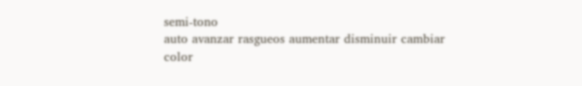semi-tono
auto avanzar rasgueos aumentar disminuir cambiar color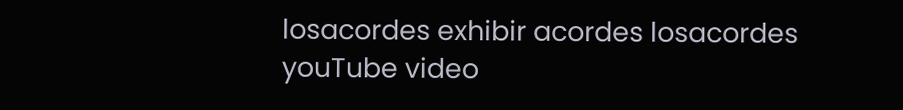losacordes exhibir acordes losacordes youTube video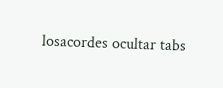losacordes ocultar tabs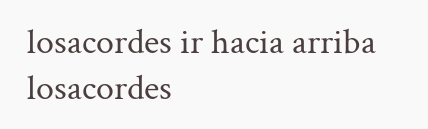losacordes ir hacia arriba losacordes